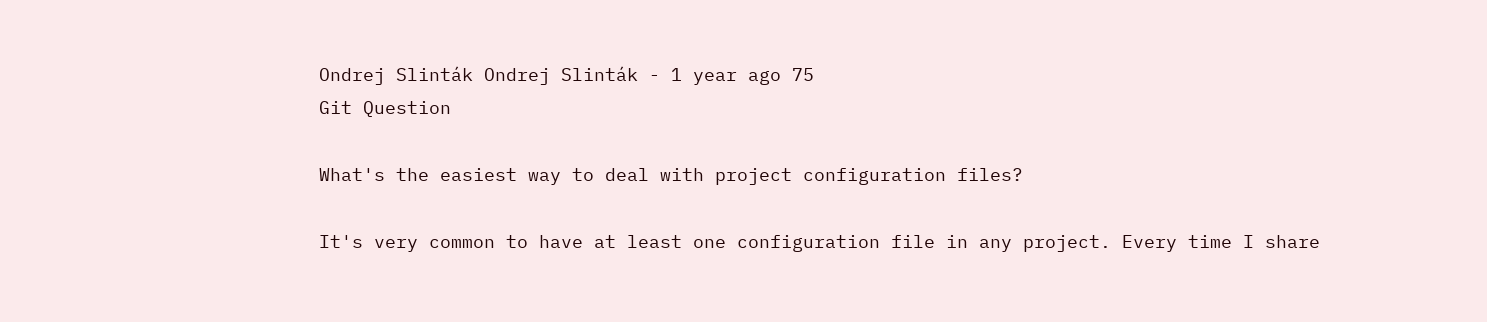Ondrej Slinták Ondrej Slinták - 1 year ago 75
Git Question

What's the easiest way to deal with project configuration files?

It's very common to have at least one configuration file in any project. Every time I share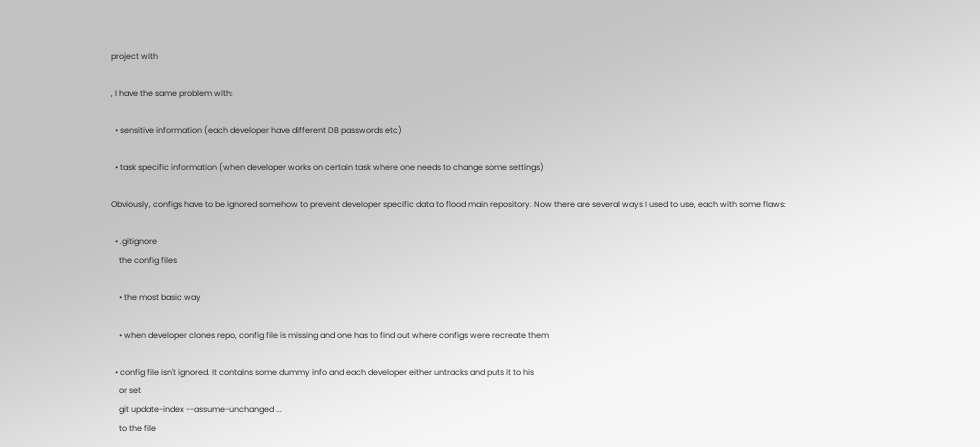project with

, I have the same problem with:

  • sensitive information (each developer have different DB passwords etc)

  • task specific information (when developer works on certain task where one needs to change some settings)

Obviously, configs have to be ignored somehow to prevent developer specific data to flood main repository. Now there are several ways I used to use, each with some flaws:

  • .gitignore
    the config files

    • the most basic way

    • when developer clones repo, config file is missing and one has to find out where configs were recreate them

  • config file isn't ignored. It contains some dummy info and each developer either untracks and puts it to his
    or set
    git update-index --assume-unchanged ...
    to the file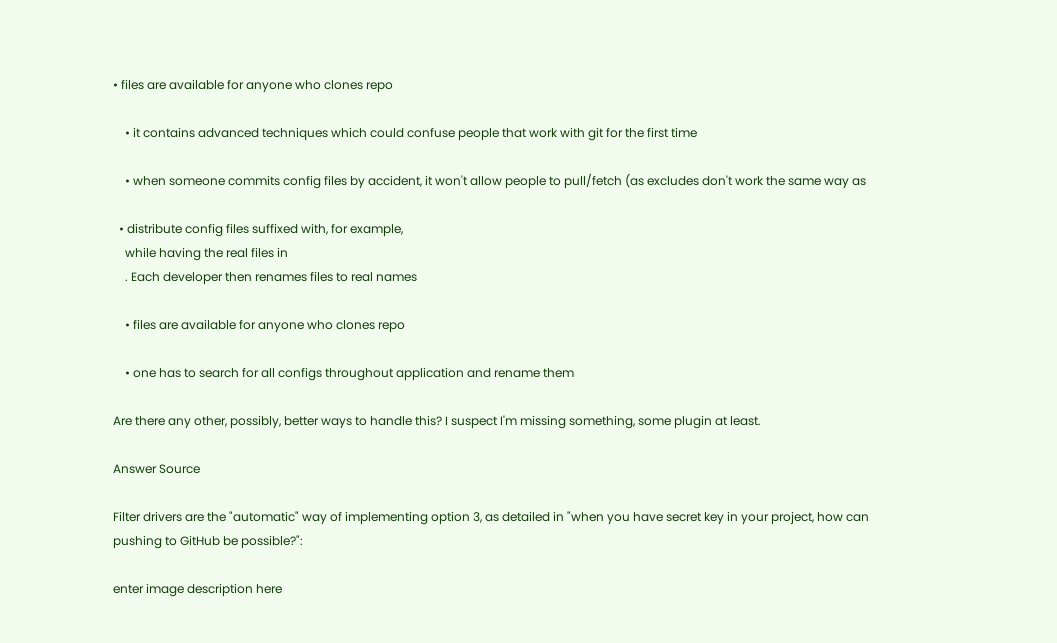• files are available for anyone who clones repo

    • it contains advanced techniques which could confuse people that work with git for the first time

    • when someone commits config files by accident, it won't allow people to pull/fetch (as excludes don't work the same way as

  • distribute config files suffixed with, for example,
    while having the real files in
    . Each developer then renames files to real names

    • files are available for anyone who clones repo

    • one has to search for all configs throughout application and rename them

Are there any other, possibly, better ways to handle this? I suspect I'm missing something, some plugin at least.

Answer Source

Filter drivers are the "automatic" way of implementing option 3, as detailed in "when you have secret key in your project, how can pushing to GitHub be possible?":

enter image description here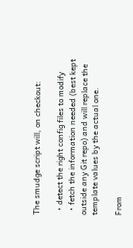The smudge script will, on checkout:

  • detect the right config files to modify
  • fetch the information needed (best kept outside any Git repo) and will replace the template values by the actual one.

From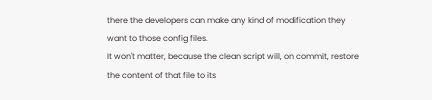there the developers can make any kind of modification they want to those config files.
It won't matter, because the clean script will, on commit, restore the content of that file to its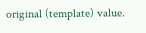original (template) value.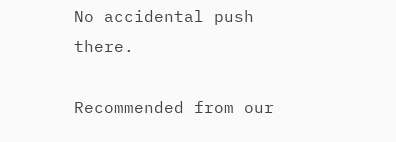No accidental push there.

Recommended from our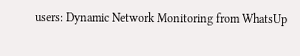users: Dynamic Network Monitoring from WhatsUp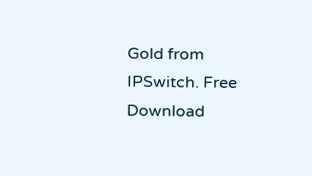Gold from IPSwitch. Free Download